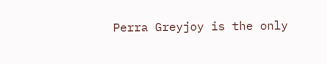Perra Greyjoy is the only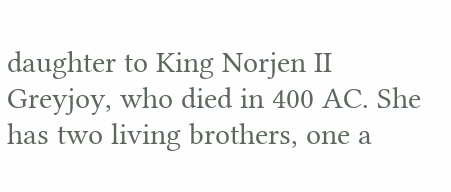daughter to King Norjen II Greyjoy, who died in 400 AC. She has two living brothers, one a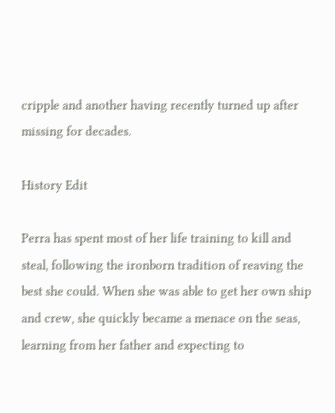cripple and another having recently turned up after missing for decades.

History Edit

Perra has spent most of her life training to kill and steal, following the ironborn tradition of reaving the best she could. When she was able to get her own ship and crew, she quickly became a menace on the seas, learning from her father and expecting to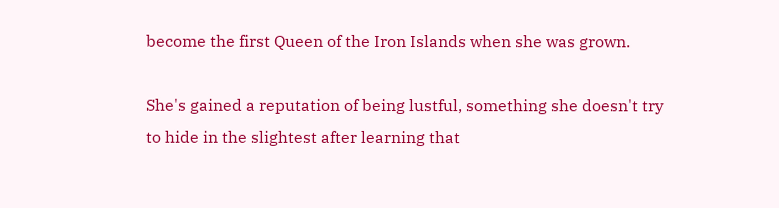become the first Queen of the Iron Islands when she was grown.

She's gained a reputation of being lustful, something she doesn't try to hide in the slightest after learning that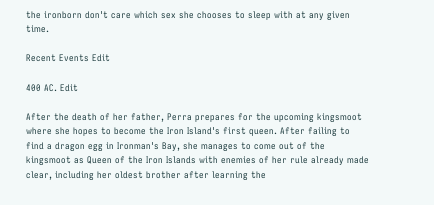the ironborn don't care which sex she chooses to sleep with at any given time.

Recent Events Edit

400 AC. Edit

After the death of her father, Perra prepares for the upcoming kingsmoot where she hopes to become the Iron Island's first queen. After failing to find a dragon egg in Ironman's Bay, she manages to come out of the kingsmoot as Queen of the Iron Islands with enemies of her rule already made clear, including her oldest brother after learning the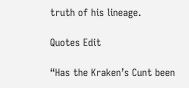truth of his lineage.

Quotes Edit

“Has the Kraken’s Cunt been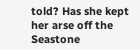told? Has she kept her arse off the Seastone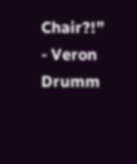Chair?!” - Veron Drumm